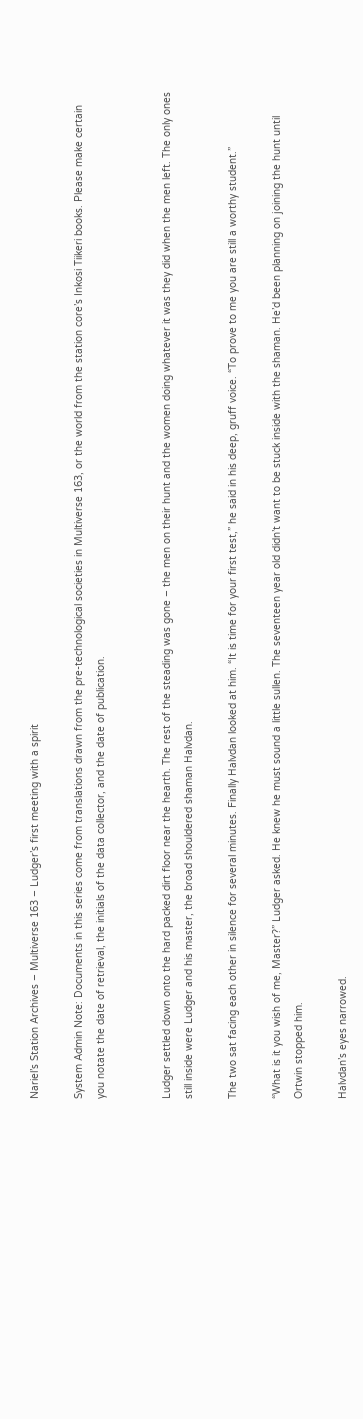Nariel’s Station Archives – Multiverse 163 – Ludger’s first meeting with a spirit

System Admin Note: Documents in this series come from translations drawn from the pre-technological societies in Multiverse 163, or the world from the station core’s Inkosi Tiikeri books. Please make certain you notate the date of retrieval, the initials of the data collector, and the date of publication.


Ludger settled down onto the hard packed dirt floor near the hearth. The rest of the steading was gone – the men on their hunt and the women doing whatever it was they did when the men left. The only ones still inside were Ludger and his master, the broad shouldered shaman Halvdan.

The two sat facing each other in silence for several minutes. Finally Halvdan looked at him. “It is time for your first test,” he said in his deep, gruff voice. “To prove to me you are still a worthy student.”

“What is it you wish of me, Master?” Ludger asked. He knew he must sound a little sullen. The seventeen year old didn’t want to be stuck inside with the shaman. He’d been planning on joining the hunt until Ortwin stopped him.

Halvdan’s eyes narrowed.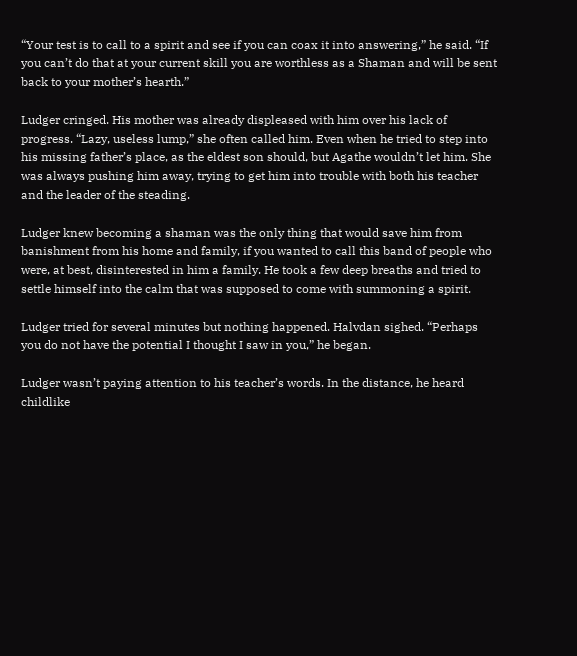“Your test is to call to a spirit and see if you can coax it into answering,” he said. “If you can’t do that at your current skill you are worthless as a Shaman and will be sent back to your mother’s hearth.”

Ludger cringed. His mother was already displeased with him over his lack of progress. “Lazy, useless lump,” she often called him. Even when he tried to step into his missing father’s place, as the eldest son should, but Agathe wouldn’t let him. She was always pushing him away, trying to get him into trouble with both his teacher and the leader of the steading.

Ludger knew becoming a shaman was the only thing that would save him from banishment from his home and family, if you wanted to call this band of people who were, at best, disinterested in him a family. He took a few deep breaths and tried to settle himself into the calm that was supposed to come with summoning a spirit.

Ludger tried for several minutes but nothing happened. Halvdan sighed. “Perhaps you do not have the potential I thought I saw in you,” he began.

Ludger wasn’t paying attention to his teacher’s words. In the distance, he heard childlike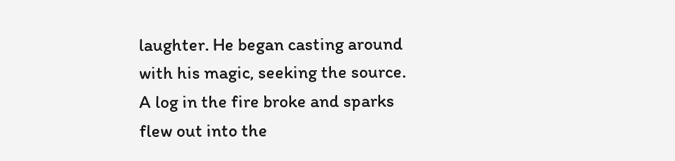laughter. He began casting around with his magic, seeking the source. A log in the fire broke and sparks flew out into the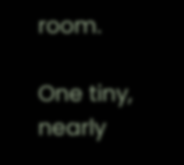room.

One tiny, nearly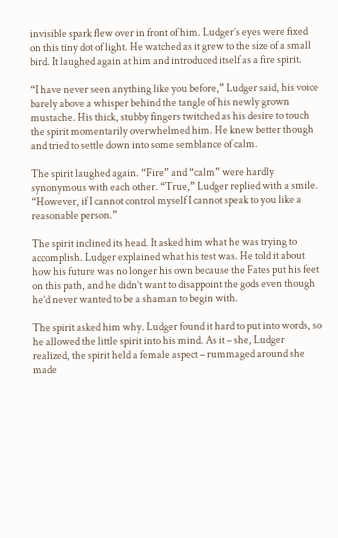invisible spark flew over in front of him. Ludger’s eyes were fixed on this tiny dot of light. He watched as it grew to the size of a small bird. It laughed again at him and introduced itself as a fire spirit.

“I have never seen anything like you before,” Ludger said, his voice barely above a whisper behind the tangle of his newly grown mustache. His thick, stubby fingers twitched as his desire to touch the spirit momentarily overwhelmed him. He knew better though and tried to settle down into some semblance of calm.

The spirit laughed again. “Fire” and “calm” were hardly synonymous with each other. “True,” Ludger replied with a smile. “However, if I cannot control myself I cannot speak to you like a reasonable person.”

The spirit inclined its head. It asked him what he was trying to accomplish. Ludger explained what his test was. He told it about how his future was no longer his own because the Fates put his feet on this path, and he didn’t want to disappoint the gods even though he’d never wanted to be a shaman to begin with.

The spirit asked him why. Ludger found it hard to put into words, so he allowed the little spirit into his mind. As it – she, Ludger realized, the spirit held a female aspect – rummaged around she made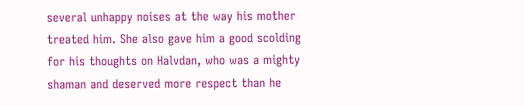several unhappy noises at the way his mother treated him. She also gave him a good scolding for his thoughts on Halvdan, who was a mighty shaman and deserved more respect than he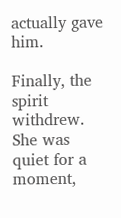actually gave him.

Finally, the spirit withdrew. She was quiet for a moment,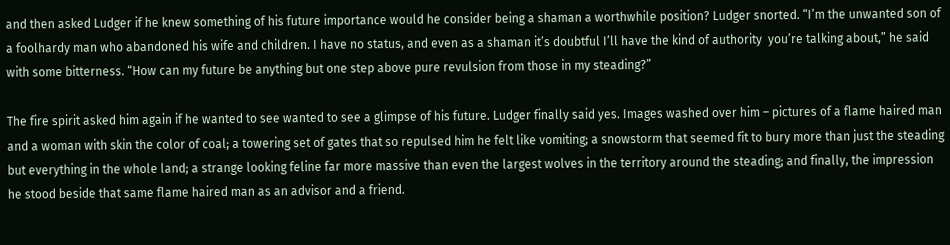and then asked Ludger if he knew something of his future importance would he consider being a shaman a worthwhile position? Ludger snorted. “I’m the unwanted son of a foolhardy man who abandoned his wife and children. I have no status, and even as a shaman it’s doubtful I’ll have the kind of authority  you’re talking about,” he said with some bitterness. “How can my future be anything but one step above pure revulsion from those in my steading?”

The fire spirit asked him again if he wanted to see wanted to see a glimpse of his future. Ludger finally said yes. Images washed over him – pictures of a flame haired man and a woman with skin the color of coal; a towering set of gates that so repulsed him he felt like vomiting; a snowstorm that seemed fit to bury more than just the steading but everything in the whole land; a strange looking feline far more massive than even the largest wolves in the territory around the steading; and finally, the impression he stood beside that same flame haired man as an advisor and a friend.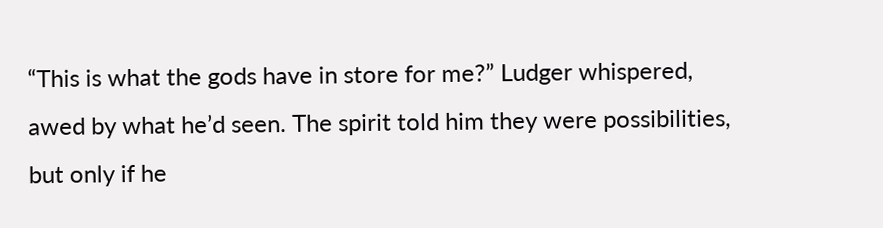“This is what the gods have in store for me?” Ludger whispered, awed by what he’d seen. The spirit told him they were possibilities, but only if he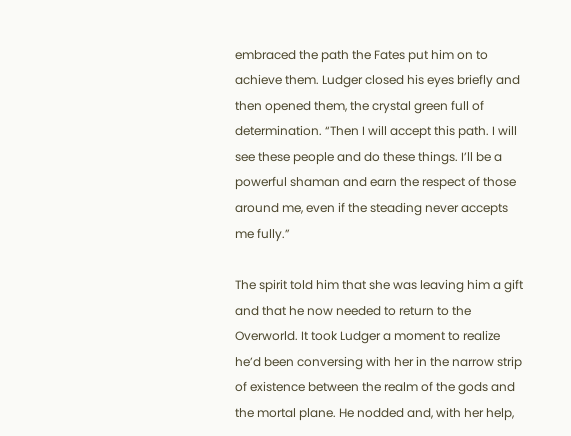embraced the path the Fates put him on to achieve them. Ludger closed his eyes briefly and then opened them, the crystal green full of determination. “Then I will accept this path. I will see these people and do these things. I’ll be a powerful shaman and earn the respect of those around me, even if the steading never accepts me fully.”

The spirit told him that she was leaving him a gift and that he now needed to return to the Overworld. It took Ludger a moment to realize he’d been conversing with her in the narrow strip of existence between the realm of the gods and the mortal plane. He nodded and, with her help,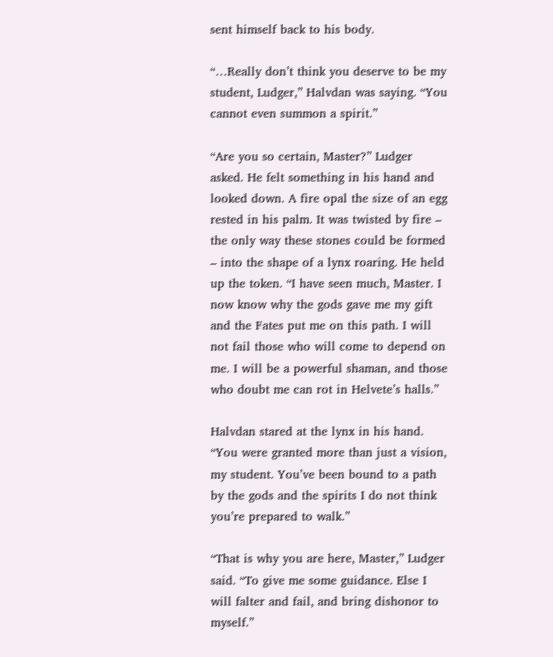sent himself back to his body.

“…Really don’t think you deserve to be my student, Ludger,” Halvdan was saying. “You cannot even summon a spirit.”

“Are you so certain, Master?” Ludger asked. He felt something in his hand and looked down. A fire opal the size of an egg rested in his palm. It was twisted by fire – the only way these stones could be formed – into the shape of a lynx roaring. He held up the token. “I have seen much, Master. I now know why the gods gave me my gift and the Fates put me on this path. I will not fail those who will come to depend on me. I will be a powerful shaman, and those who doubt me can rot in Helvete’s halls.”

Halvdan stared at the lynx in his hand. “You were granted more than just a vision, my student. You’ve been bound to a path by the gods and the spirits I do not think you’re prepared to walk.”

“That is why you are here, Master,” Ludger said. “To give me some guidance. Else I will falter and fail, and bring dishonor to myself.”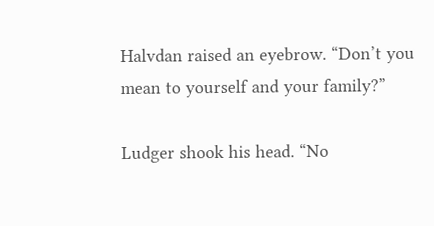Halvdan raised an eyebrow. “Don’t you mean to yourself and your family?”

Ludger shook his head. “No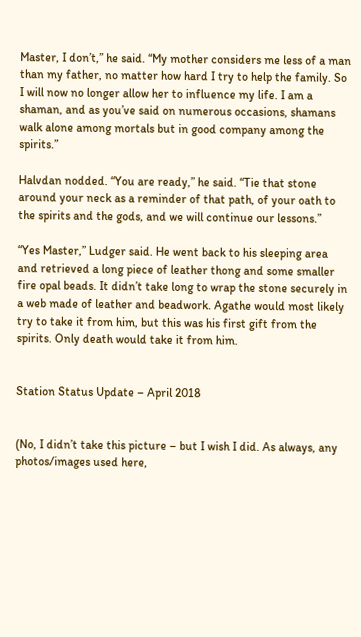Master, I don’t,” he said. “My mother considers me less of a man than my father, no matter how hard I try to help the family. So I will now no longer allow her to influence my life. I am a shaman, and as you’ve said on numerous occasions, shamans walk alone among mortals but in good company among the spirits.”

Halvdan nodded. “You are ready,” he said. “Tie that stone around your neck as a reminder of that path, of your oath to the spirits and the gods, and we will continue our lessons.”

“Yes Master,” Ludger said. He went back to his sleeping area and retrieved a long piece of leather thong and some smaller fire opal beads. It didn’t take long to wrap the stone securely in a web made of leather and beadwork. Agathe would most likely try to take it from him, but this was his first gift from the spirits. Only death would take it from him.


Station Status Update – April 2018


(No, I didn’t take this picture – but I wish I did. As always, any photos/images used here,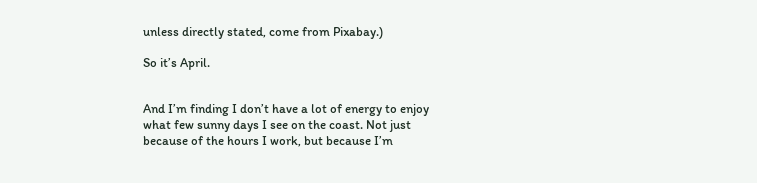unless directly stated, come from Pixabay.)

So it’s April.


And I’m finding I don’t have a lot of energy to enjoy what few sunny days I see on the coast. Not just because of the hours I work, but because I’m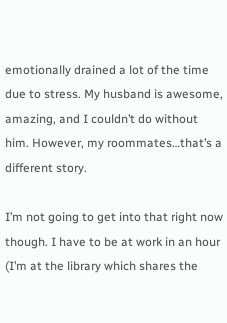emotionally drained a lot of the time due to stress. My husband is awesome, amazing, and I couldn’t do without him. However, my roommates…that’s a different story.

I’m not going to get into that right now though. I have to be at work in an hour (I’m at the library which shares the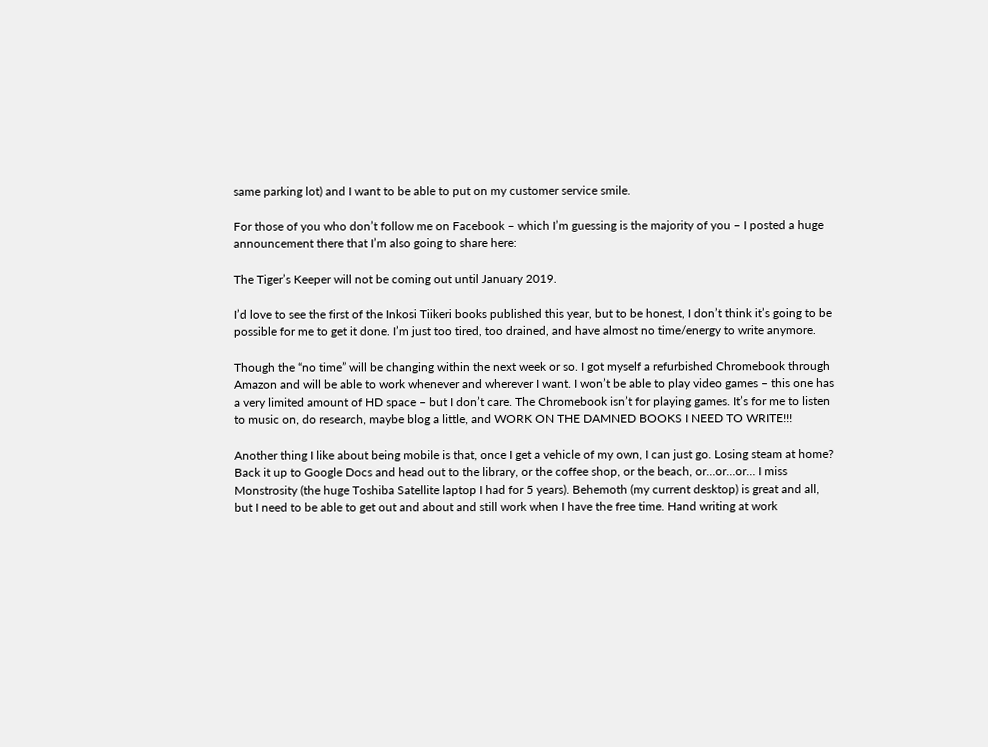same parking lot) and I want to be able to put on my customer service smile.

For those of you who don’t follow me on Facebook – which I’m guessing is the majority of you – I posted a huge announcement there that I’m also going to share here:

The Tiger’s Keeper will not be coming out until January 2019.

I’d love to see the first of the Inkosi Tiikeri books published this year, but to be honest, I don’t think it’s going to be possible for me to get it done. I’m just too tired, too drained, and have almost no time/energy to write anymore.

Though the “no time” will be changing within the next week or so. I got myself a refurbished Chromebook through Amazon and will be able to work whenever and wherever I want. I won’t be able to play video games – this one has a very limited amount of HD space – but I don’t care. The Chromebook isn’t for playing games. It’s for me to listen to music on, do research, maybe blog a little, and WORK ON THE DAMNED BOOKS I NEED TO WRITE!!!

Another thing I like about being mobile is that, once I get a vehicle of my own, I can just go. Losing steam at home? Back it up to Google Docs and head out to the library, or the coffee shop, or the beach, or…or…or… I miss Monstrosity (the huge Toshiba Satellite laptop I had for 5 years). Behemoth (my current desktop) is great and all, but I need to be able to get out and about and still work when I have the free time. Hand writing at work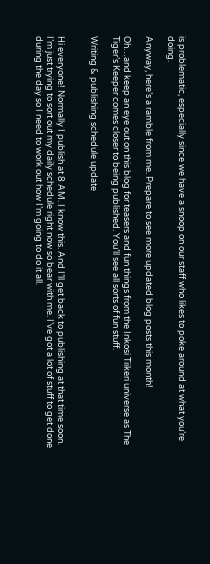is problematic, especially since we have a snoop on our staff who likes to poke around at what you’re doing.

Anyway, here’s a ramble from me. Prepare to see more updated blog posts this month!

Oh…and keep an eye out on this blog for teasers and fun things from the Inkosi Tiikeri universe as The Tiger’s Keeper comes closer to being published. You’ll see all sorts of fun stuff.

Writing & publishing schedule update


Hi everyone! Normally I publish at 8 AM. I know this. And I’ll get back to publishing at that time soon. I’m just trying to sort out my daily schedule right now so bear with me. I’ve got a lot of stuff to get done during the day so I need to work out how I’m going to do it all.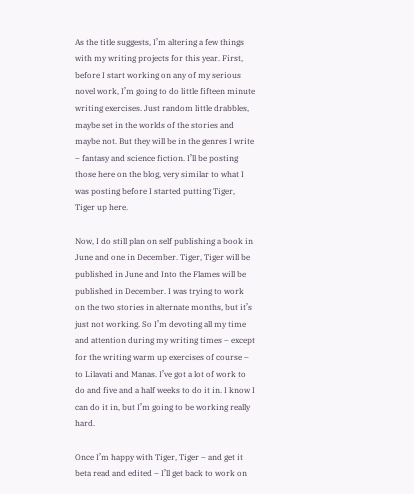As the title suggests, I’m altering a few things with my writing projects for this year. First, before I start working on any of my serious novel work, I’m going to do little fifteen minute writing exercises. Just random little drabbles, maybe set in the worlds of the stories and maybe not. But they will be in the genres I write – fantasy and science fiction. I’ll be posting those here on the blog, very similar to what I was posting before I started putting Tiger, Tiger up here.

Now, I do still plan on self publishing a book in June and one in December. Tiger, Tiger will be published in June and Into the Flames will be published in December. I was trying to work on the two stories in alternate months, but it’s just not working. So I’m devoting all my time and attention during my writing times – except for the writing warm up exercises of course – to Lilavati and Manas. I’ve got a lot of work to do and five and a half weeks to do it in. I know I can do it in, but I’m going to be working really hard.

Once I’m happy with Tiger, Tiger – and get it beta read and edited – I’ll get back to work on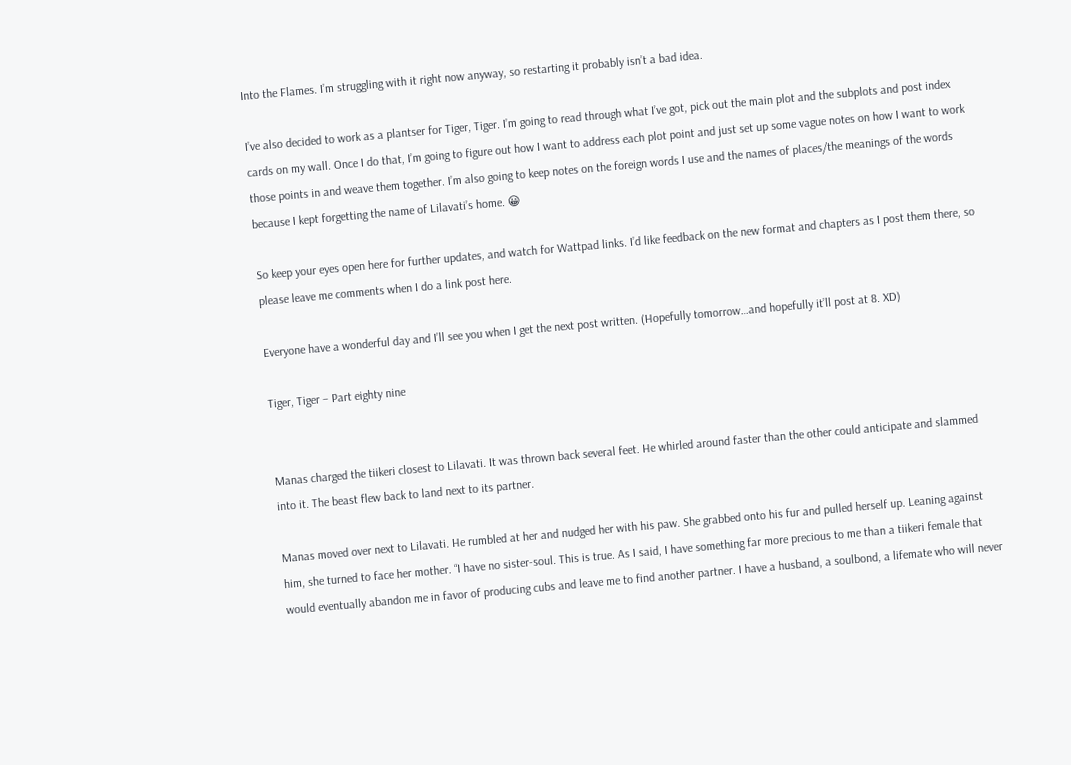Into the Flames. I’m struggling with it right now anyway, so restarting it probably isn’t a bad idea.

I’ve also decided to work as a plantser for Tiger, Tiger. I’m going to read through what I’ve got, pick out the main plot and the subplots and post index cards on my wall. Once I do that, I’m going to figure out how I want to address each plot point and just set up some vague notes on how I want to work those points in and weave them together. I’m also going to keep notes on the foreign words I use and the names of places/the meanings of the words because I kept forgetting the name of Lilavati’s home. 😀

So keep your eyes open here for further updates, and watch for Wattpad links. I’d like feedback on the new format and chapters as I post them there, so please leave me comments when I do a link post here.

Everyone have a wonderful day and I’ll see you when I get the next post written. (Hopefully tomorrow…and hopefully it’ll post at 8. XD)

Tiger, Tiger – Part eighty nine


Manas charged the tiikeri closest to Lilavati. It was thrown back several feet. He whirled around faster than the other could anticipate and slammed into it. The beast flew back to land next to its partner.

Manas moved over next to Lilavati. He rumbled at her and nudged her with his paw. She grabbed onto his fur and pulled herself up. Leaning against him, she turned to face her mother. “I have no sister-soul. This is true. As I said, I have something far more precious to me than a tiikeri female that would eventually abandon me in favor of producing cubs and leave me to find another partner. I have a husband, a soulbond, a lifemate who will never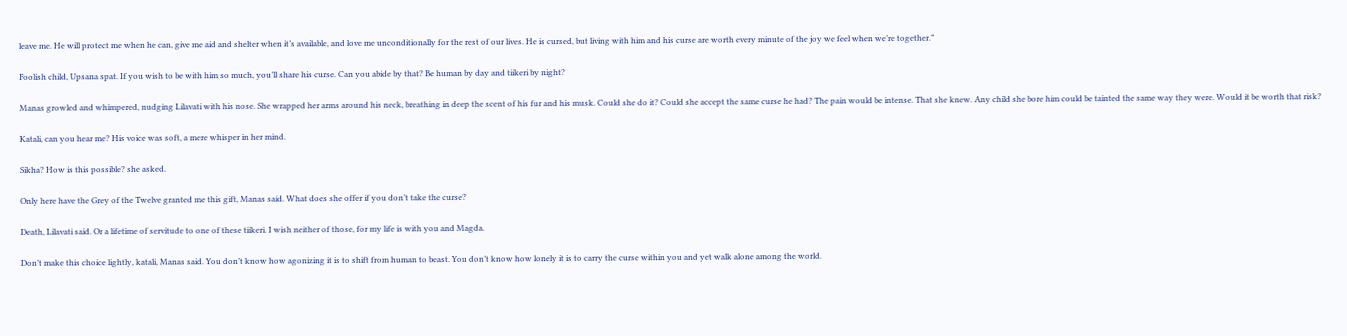leave me. He will protect me when he can, give me aid and shelter when it’s available, and love me unconditionally for the rest of our lives. He is cursed, but living with him and his curse are worth every minute of the joy we feel when we’re together.”

Foolish child, Upsana spat. If you wish to be with him so much, you’ll share his curse. Can you abide by that? Be human by day and tiikeri by night?

Manas growled and whimpered, nudging Lilavati with his nose. She wrapped her arms around his neck, breathing in deep the scent of his fur and his musk. Could she do it? Could she accept the same curse he had? The pain would be intense. That she knew. Any child she bore him could be tainted the same way they were. Would it be worth that risk?

Katali, can you hear me? His voice was soft, a mere whisper in her mind.

Sikha? How is this possible? she asked.

Only here have the Grey of the Twelve granted me this gift, Manas said. What does she offer if you don’t take the curse?

Death, Lilavati said. Or a lifetime of servitude to one of these tiikeri. I wish neither of those, for my life is with you and Magda.

Don’t make this choice lightly, katali, Manas said. You don’t know how agonizing it is to shift from human to beast. You don’t know how lonely it is to carry the curse within you and yet walk alone among the world.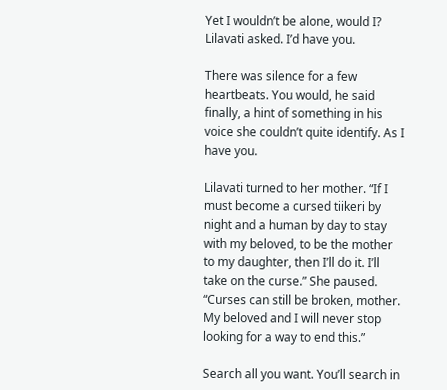Yet I wouldn’t be alone, would I? Lilavati asked. I’d have you.

There was silence for a few heartbeats. You would, he said finally, a hint of something in his voice she couldn’t quite identify. As I have you.

Lilavati turned to her mother. “If I must become a cursed tiikeri by night and a human by day to stay with my beloved, to be the mother to my daughter, then I’ll do it. I’ll take on the curse.” She paused. “Curses can still be broken, mother. My beloved and I will never stop looking for a way to end this.”

Search all you want. You’ll search in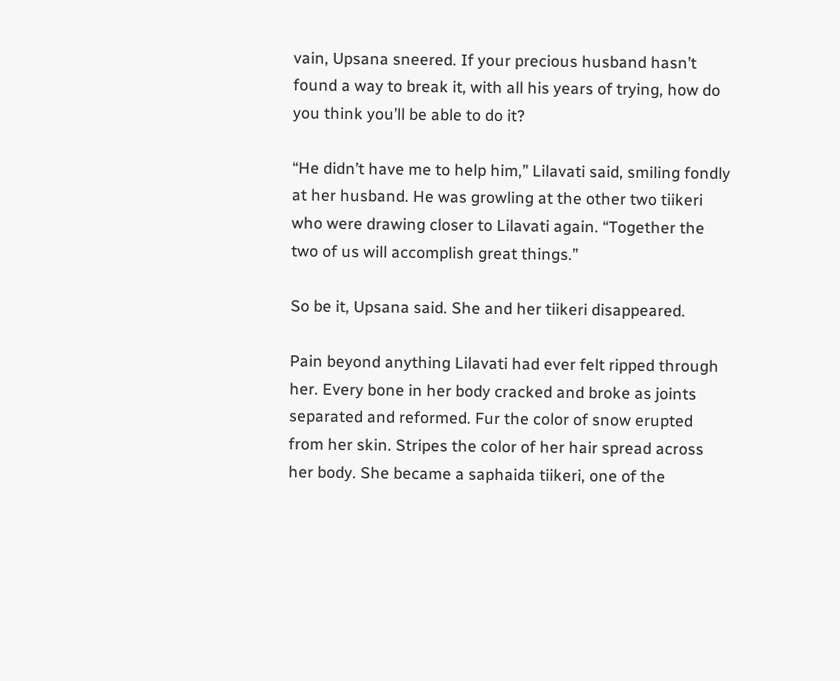vain, Upsana sneered. If your precious husband hasn’t found a way to break it, with all his years of trying, how do you think you’ll be able to do it?

“He didn’t have me to help him,” Lilavati said, smiling fondly at her husband. He was growling at the other two tiikeri who were drawing closer to Lilavati again. “Together the two of us will accomplish great things.”

So be it, Upsana said. She and her tiikeri disappeared.

Pain beyond anything Lilavati had ever felt ripped through her. Every bone in her body cracked and broke as joints separated and reformed. Fur the color of snow erupted from her skin. Stripes the color of her hair spread across her body. She became a saphaida tiikeri, one of the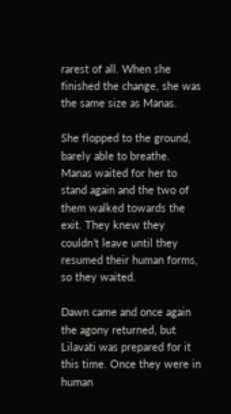rarest of all. When she finished the change, she was the same size as Manas.

She flopped to the ground, barely able to breathe. Manas waited for her to stand again and the two of them walked towards the exit. They knew they couldn’t leave until they resumed their human forms, so they waited.

Dawn came and once again the agony returned, but Lilavati was prepared for it this time. Once they were in human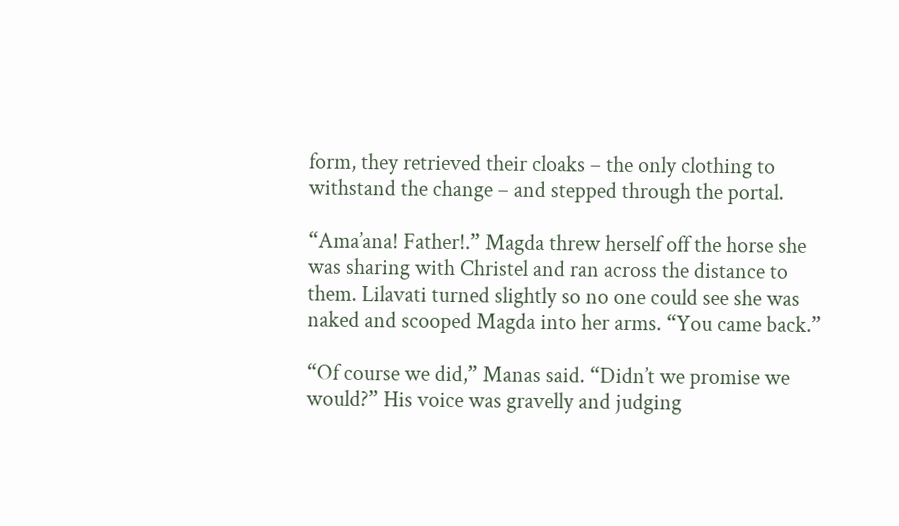form, they retrieved their cloaks – the only clothing to withstand the change – and stepped through the portal.

“Ama’ana! Father!.” Magda threw herself off the horse she was sharing with Christel and ran across the distance to them. Lilavati turned slightly so no one could see she was naked and scooped Magda into her arms. “You came back.”

“Of course we did,” Manas said. “Didn’t we promise we would?” His voice was gravelly and judging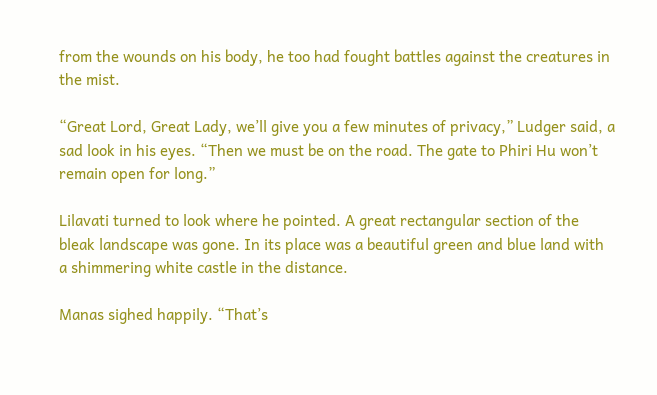from the wounds on his body, he too had fought battles against the creatures in the mist.

“Great Lord, Great Lady, we’ll give you a few minutes of privacy,” Ludger said, a sad look in his eyes. “Then we must be on the road. The gate to Phiri Hu won’t remain open for long.”

Lilavati turned to look where he pointed. A great rectangular section of the bleak landscape was gone. In its place was a beautiful green and blue land with a shimmering white castle in the distance.

Manas sighed happily. “That’s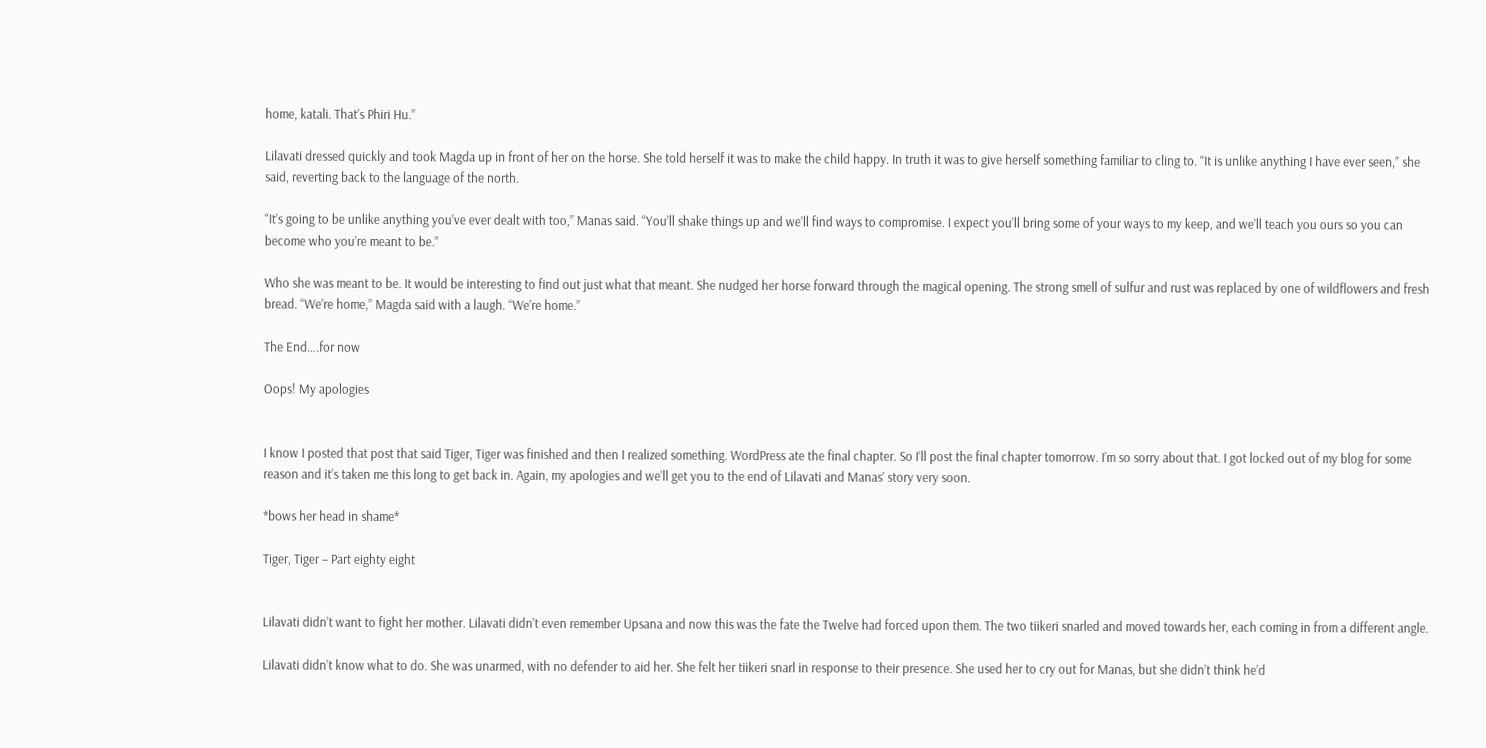home, katali. That’s Phiri Hu.”

Lilavati dressed quickly and took Magda up in front of her on the horse. She told herself it was to make the child happy. In truth it was to give herself something familiar to cling to. “It is unlike anything I have ever seen,” she said, reverting back to the language of the north.

“It’s going to be unlike anything you’ve ever dealt with too,” Manas said. “You’ll shake things up and we’ll find ways to compromise. I expect you’ll bring some of your ways to my keep, and we’ll teach you ours so you can become who you’re meant to be.”

Who she was meant to be. It would be interesting to find out just what that meant. She nudged her horse forward through the magical opening. The strong smell of sulfur and rust was replaced by one of wildflowers and fresh bread. “We’re home,” Magda said with a laugh. “We’re home.”

The End….for now

Oops! My apologies


I know I posted that post that said Tiger, Tiger was finished and then I realized something. WordPress ate the final chapter. So I’ll post the final chapter tomorrow. I’m so sorry about that. I got locked out of my blog for some reason and it’s taken me this long to get back in. Again, my apologies and we’ll get you to the end of Lilavati and Manas’ story very soon.

*bows her head in shame*

Tiger, Tiger – Part eighty eight


Lilavati didn’t want to fight her mother. Lilavati didn’t even remember Upsana and now this was the fate the Twelve had forced upon them. The two tiikeri snarled and moved towards her, each coming in from a different angle.

Lilavati didn’t know what to do. She was unarmed, with no defender to aid her. She felt her tiikeri snarl in response to their presence. She used her to cry out for Manas, but she didn’t think he’d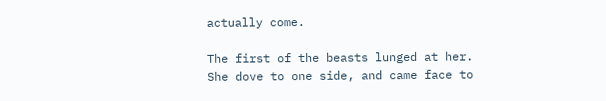actually come.

The first of the beasts lunged at her. She dove to one side, and came face to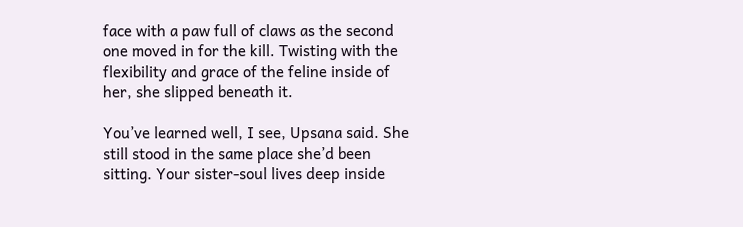face with a paw full of claws as the second one moved in for the kill. Twisting with the flexibility and grace of the feline inside of her, she slipped beneath it.

You’ve learned well, I see, Upsana said. She still stood in the same place she’d been sitting. Your sister-soul lives deep inside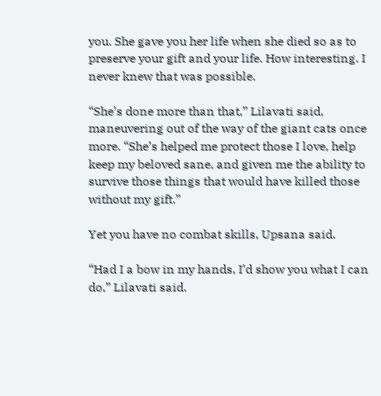you. She gave you her life when she died so as to preserve your gift and your life. How interesting. I never knew that was possible.

“She’s done more than that,” Lilavati said, maneuvering out of the way of the giant cats once more. “She’s helped me protect those I love, help keep my beloved sane, and given me the ability to survive those things that would have killed those without my gift.”

Yet you have no combat skills, Upsana said.

“Had I a bow in my hands, I’d show you what I can do,” Lilavati said.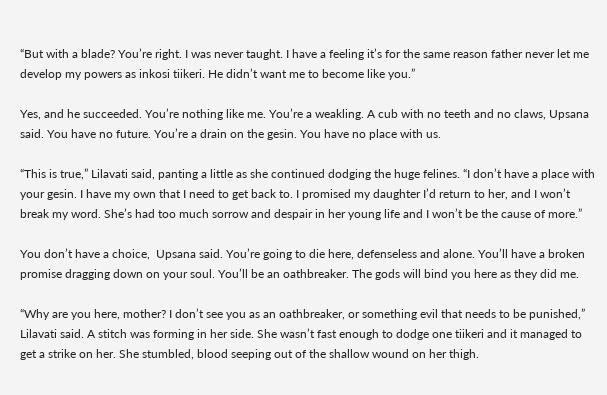“But with a blade? You’re right. I was never taught. I have a feeling it’s for the same reason father never let me develop my powers as inkosi tiikeri. He didn’t want me to become like you.”

Yes, and he succeeded. You’re nothing like me. You’re a weakling. A cub with no teeth and no claws, Upsana said. You have no future. You’re a drain on the gesin. You have no place with us.

“This is true,” Lilavati said, panting a little as she continued dodging the huge felines. “I don’t have a place with your gesin. I have my own that I need to get back to. I promised my daughter I’d return to her, and I won’t break my word. She’s had too much sorrow and despair in her young life and I won’t be the cause of more.”

You don’t have a choice,  Upsana said. You’re going to die here, defenseless and alone. You’ll have a broken promise dragging down on your soul. You’ll be an oathbreaker. The gods will bind you here as they did me.

“Why are you here, mother? I don’t see you as an oathbreaker, or something evil that needs to be punished,” Lilavati said. A stitch was forming in her side. She wasn’t fast enough to dodge one tiikeri and it managed to get a strike on her. She stumbled, blood seeping out of the shallow wound on her thigh.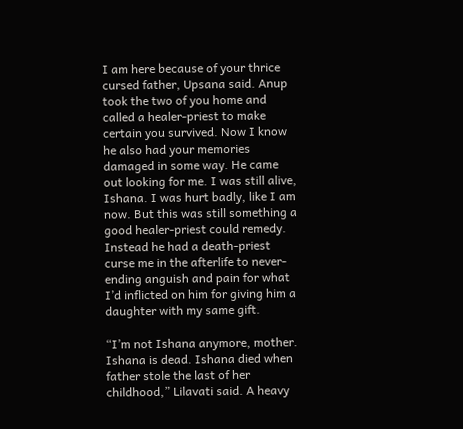I am here because of your thrice cursed father, Upsana said. Anup took the two of you home and called a healer-priest to make certain you survived. Now I know he also had your memories damaged in some way. He came out looking for me. I was still alive, Ishana. I was hurt badly, like I am now. But this was still something a good healer-priest could remedy. Instead he had a death-priest curse me in the afterlife to never-ending anguish and pain for what I’d inflicted on him for giving him a daughter with my same gift.

“I’m not Ishana anymore, mother. Ishana is dead. Ishana died when father stole the last of her childhood,” Lilavati said. A heavy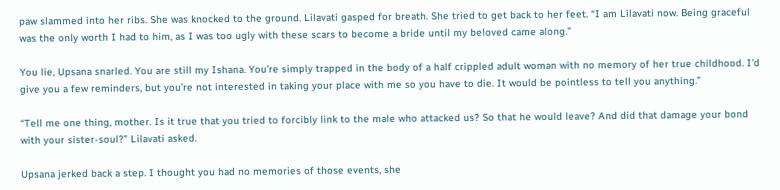paw slammed into her ribs. She was knocked to the ground. Lilavati gasped for breath. She tried to get back to her feet. “I am Lilavati now. Being graceful was the only worth I had to him, as I was too ugly with these scars to become a bride until my beloved came along.”

You lie, Upsana snarled. You are still my Ishana. You’re simply trapped in the body of a half crippled adult woman with no memory of her true childhood. I’d give you a few reminders, but you’re not interested in taking your place with me so you have to die. It would be pointless to tell you anything.”

“Tell me one thing, mother. Is it true that you tried to forcibly link to the male who attacked us? So that he would leave? And did that damage your bond with your sister-soul?” Lilavati asked.

Upsana jerked back a step. I thought you had no memories of those events, she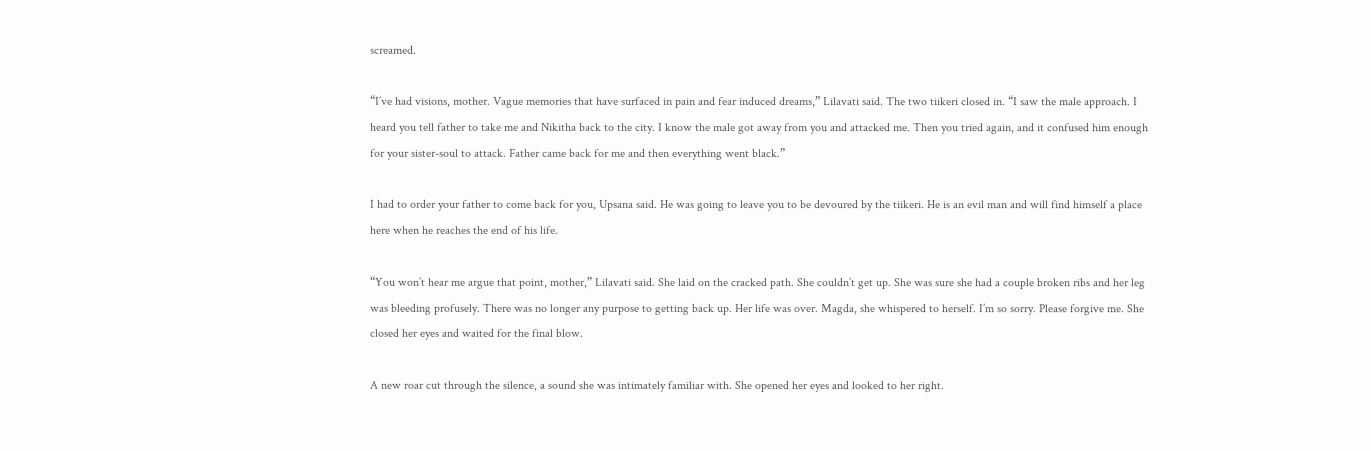screamed.

“I’ve had visions, mother. Vague memories that have surfaced in pain and fear induced dreams,” Lilavati said. The two tiikeri closed in. “I saw the male approach. I heard you tell father to take me and Nikitha back to the city. I know the male got away from you and attacked me. Then you tried again, and it confused him enough for your sister-soul to attack. Father came back for me and then everything went black.”

I had to order your father to come back for you, Upsana said. He was going to leave you to be devoured by the tiikeri. He is an evil man and will find himself a place here when he reaches the end of his life.

“You won’t hear me argue that point, mother,” Lilavati said. She laid on the cracked path. She couldn’t get up. She was sure she had a couple broken ribs and her leg was bleeding profusely. There was no longer any purpose to getting back up. Her life was over. Magda, she whispered to herself. I’m so sorry. Please forgive me. She closed her eyes and waited for the final blow.

A new roar cut through the silence, a sound she was intimately familiar with. She opened her eyes and looked to her right.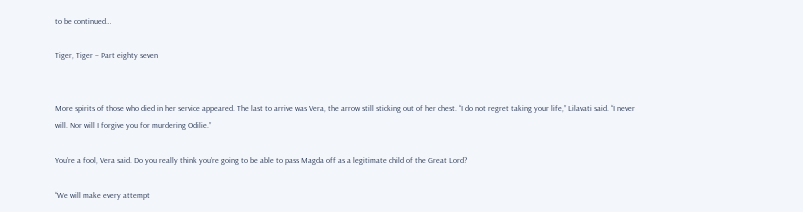to be continued…

Tiger, Tiger – Part eighty seven


More spirits of those who died in her service appeared. The last to arrive was Vera, the arrow still sticking out of her chest. “I do not regret taking your life,” Lilavati said. “I never will. Nor will I forgive you for murdering Odilie.”

You’re a fool, Vera said. Do you really think you’re going to be able to pass Magda off as a legitimate child of the Great Lord?

“We will make every attempt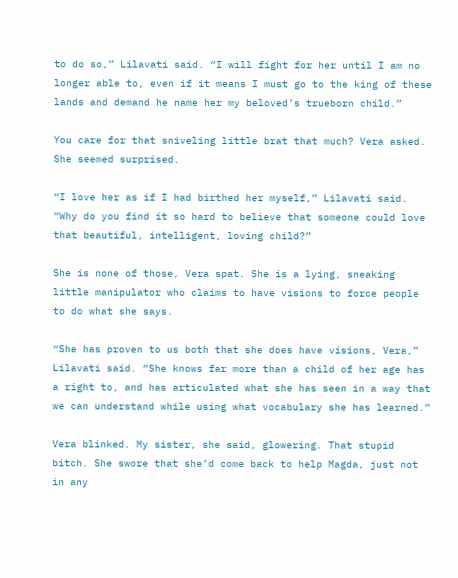to do so,” Lilavati said. “I will fight for her until I am no longer able to, even if it means I must go to the king of these lands and demand he name her my beloved’s trueborn child.”

You care for that sniveling little brat that much? Vera asked. She seemed surprised.

“I love her as if I had birthed her myself,” Lilavati said. “Why do you find it so hard to believe that someone could love that beautiful, intelligent, loving child?”

She is none of those, Vera spat. She is a lying, sneaking little manipulator who claims to have visions to force people to do what she says.

“She has proven to us both that she does have visions, Vera,” Lilavati said. “She knows far more than a child of her age has a right to, and has articulated what she has seen in a way that we can understand while using what vocabulary she has learned.”

Vera blinked. My sister, she said, glowering. That stupid bitch. She swore that she’d come back to help Magda, just not in any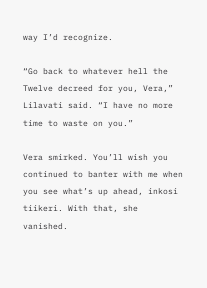way I’d recognize.

“Go back to whatever hell the Twelve decreed for you, Vera,” Lilavati said. “I have no more time to waste on you.”

Vera smirked. You’ll wish you continued to banter with me when you see what’s up ahead, inkosi tiikeri. With that, she vanished.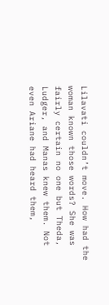Lilavati couldn’t move. How had the woman known those words? She was fairly certain no one but Theda, Ludger, and Manas knew them. Not even Ariane had heard them,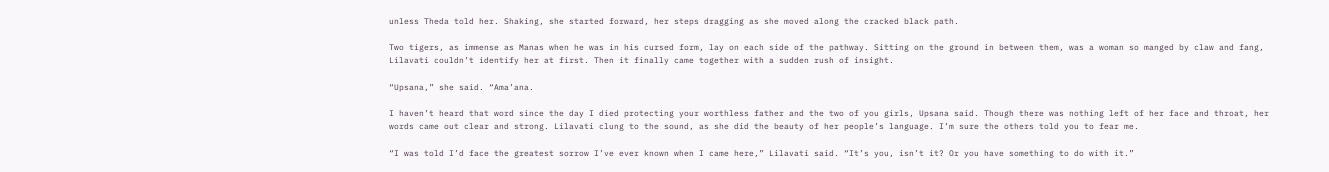unless Theda told her. Shaking, she started forward, her steps dragging as she moved along the cracked black path.

Two tigers, as immense as Manas when he was in his cursed form, lay on each side of the pathway. Sitting on the ground in between them, was a woman so manged by claw and fang, Lilavati couldn’t identify her at first. Then it finally came together with a sudden rush of insight.

“Upsana,” she said. “Ama’ana.

I haven’t heard that word since the day I died protecting your worthless father and the two of you girls, Upsana said. Though there was nothing left of her face and throat, her words came out clear and strong. Lilavati clung to the sound, as she did the beauty of her people’s language. I’m sure the others told you to fear me.

“I was told I’d face the greatest sorrow I’ve ever known when I came here,” Lilavati said. “It’s you, isn’t it? Or you have something to do with it.”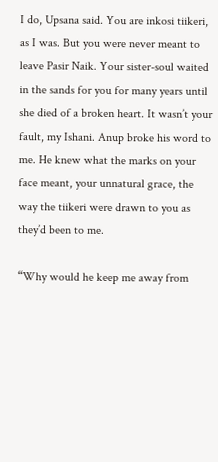I do, Upsana said. You are inkosi tiikeri, as I was. But you were never meant to leave Pasir Naik. Your sister-soul waited in the sands for you for many years until she died of a broken heart. It wasn’t your fault, my Ishani. Anup broke his word to me. He knew what the marks on your face meant, your unnatural grace, the way the tiikeri were drawn to you as they’d been to me.

“Why would he keep me away from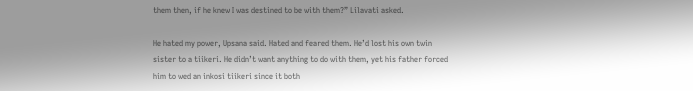them then, if he knew I was destined to be with them?” Lilavati asked.

He hated my power, Upsana said. Hated and feared them. He’d lost his own twin sister to a tiikeri. He didn’t want anything to do with them, yet his father forced him to wed an inkosi tiikeri since it both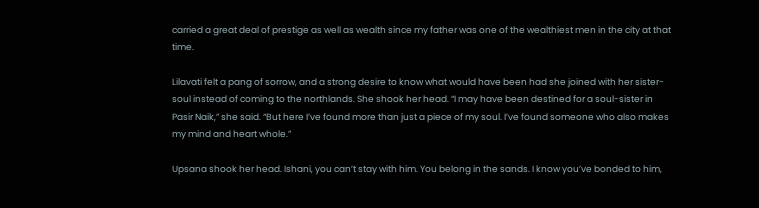carried a great deal of prestige as well as wealth since my father was one of the wealthiest men in the city at that time.

Lilavati felt a pang of sorrow, and a strong desire to know what would have been had she joined with her sister-soul instead of coming to the northlands. She shook her head. “I may have been destined for a soul-sister in Pasir Naik,” she said. “But here I’ve found more than just a piece of my soul. I’ve found someone who also makes my mind and heart whole.”

Upsana shook her head. Ishani, you can’t stay with him. You belong in the sands. I know you’ve bonded to him,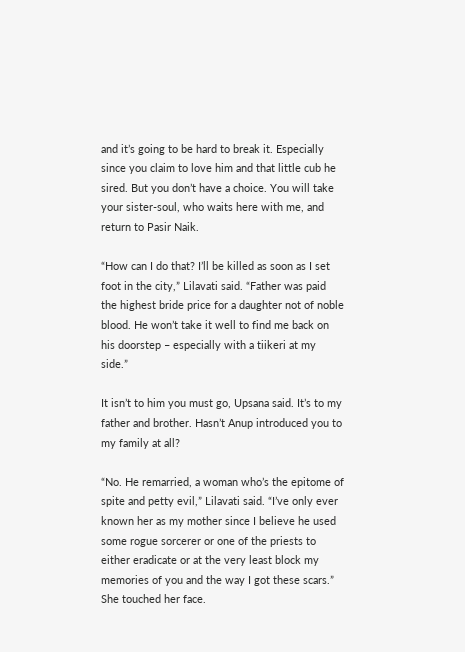and it’s going to be hard to break it. Especially since you claim to love him and that little cub he sired. But you don’t have a choice. You will take your sister-soul, who waits here with me, and return to Pasir Naik.

“How can I do that? I’ll be killed as soon as I set foot in the city,” Lilavati said. “Father was paid the highest bride price for a daughter not of noble blood. He won’t take it well to find me back on his doorstep – especially with a tiikeri at my side.”

It isn’t to him you must go, Upsana said. It’s to my father and brother. Hasn’t Anup introduced you to my family at all?

“No. He remarried, a woman who’s the epitome of spite and petty evil,” Lilavati said. “I’ve only ever known her as my mother since I believe he used some rogue sorcerer or one of the priests to either eradicate or at the very least block my memories of you and the way I got these scars.” She touched her face.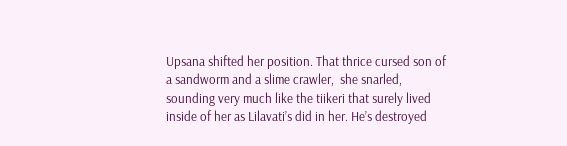Upsana shifted her position. That thrice cursed son of a sandworm and a slime crawler,  she snarled, sounding very much like the tiikeri that surely lived inside of her as Lilavati’s did in her. He’s destroyed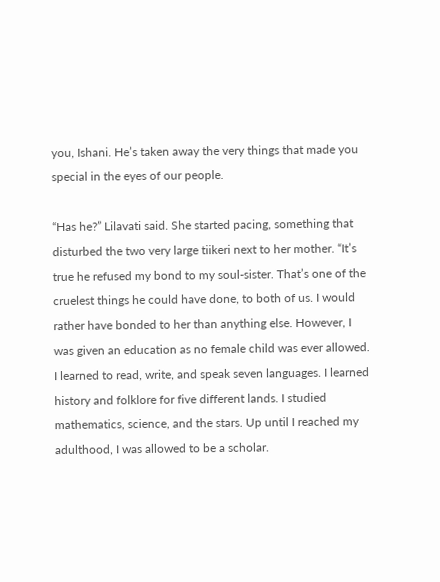you, Ishani. He’s taken away the very things that made you special in the eyes of our people.

“Has he?” Lilavati said. She started pacing, something that disturbed the two very large tiikeri next to her mother. “It’s true he refused my bond to my soul-sister. That’s one of the cruelest things he could have done, to both of us. I would rather have bonded to her than anything else. However, I was given an education as no female child was ever allowed. I learned to read, write, and speak seven languages. I learned history and folklore for five different lands. I studied mathematics, science, and the stars. Up until I reached my adulthood, I was allowed to be a scholar.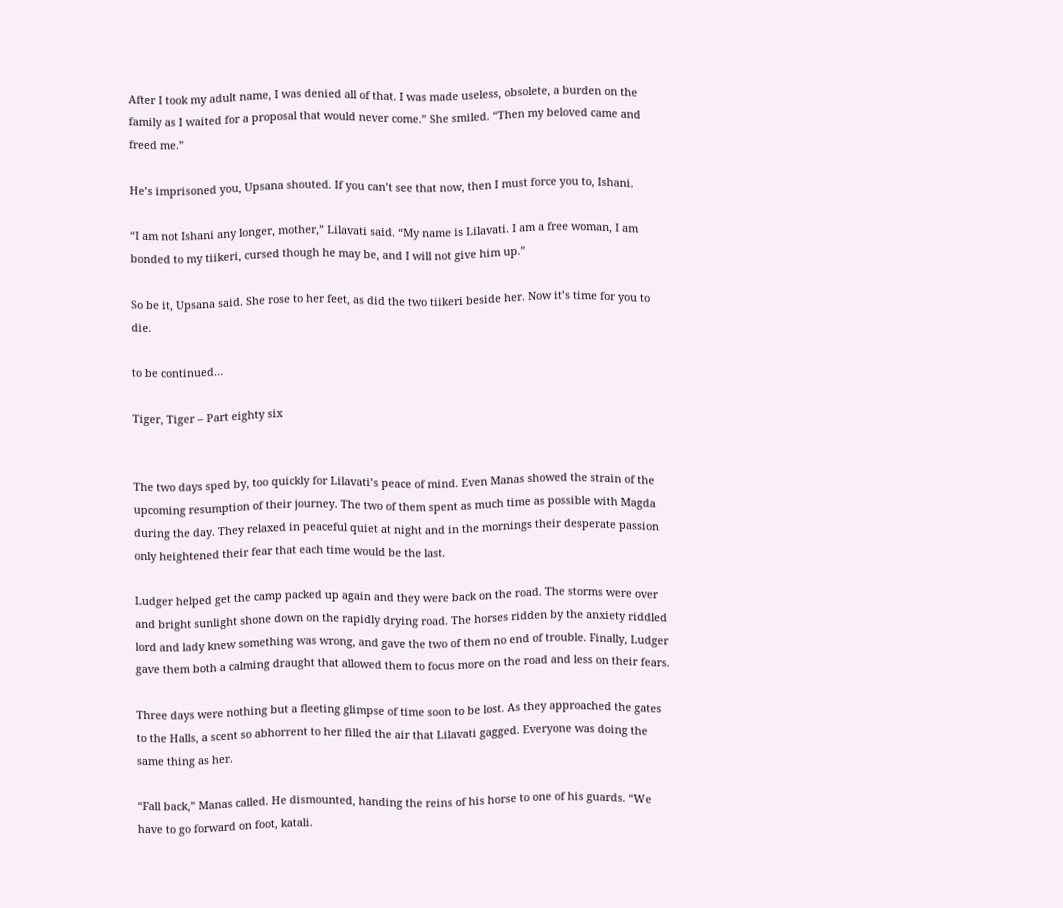After I took my adult name, I was denied all of that. I was made useless, obsolete, a burden on the family as I waited for a proposal that would never come.” She smiled. “Then my beloved came and freed me.”

He’s imprisoned you, Upsana shouted. If you can’t see that now, then I must force you to, Ishani.

“I am not Ishani any longer, mother,” Lilavati said. “My name is Lilavati. I am a free woman, I am bonded to my tiikeri, cursed though he may be, and I will not give him up.”

So be it, Upsana said. She rose to her feet, as did the two tiikeri beside her. Now it’s time for you to die.

to be continued…

Tiger, Tiger – Part eighty six


The two days sped by, too quickly for Lilavati’s peace of mind. Even Manas showed the strain of the upcoming resumption of their journey. The two of them spent as much time as possible with Magda during the day. They relaxed in peaceful quiet at night and in the mornings their desperate passion only heightened their fear that each time would be the last.

Ludger helped get the camp packed up again and they were back on the road. The storms were over and bright sunlight shone down on the rapidly drying road. The horses ridden by the anxiety riddled lord and lady knew something was wrong, and gave the two of them no end of trouble. Finally, Ludger gave them both a calming draught that allowed them to focus more on the road and less on their fears.

Three days were nothing but a fleeting glimpse of time soon to be lost. As they approached the gates to the Halls, a scent so abhorrent to her filled the air that Lilavati gagged. Everyone was doing the same thing as her.

“Fall back,” Manas called. He dismounted, handing the reins of his horse to one of his guards. “We have to go forward on foot, katali.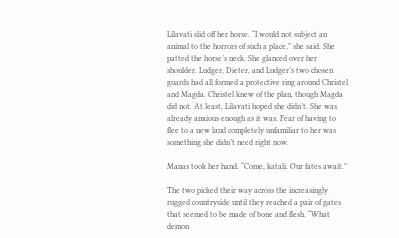Lilavati slid off her horse. “I would not subject an animal to the horrors of such a place,” she said. She patted the horse’s neck. She glanced over her shoulder. Ludger, Dieter, and Ludger’s two chosen guards had all formed a protective ring around Christel and Magda. Christel knew of the plan, though Magda did not. At least, Lilavati hoped she didn’t. She was already anxious enough as it was. Fear of having to flee to a new land completely unfamiliar to her was something she didn’t need right now.

Manas took her hand. “Come, katali. Our fates await.”

The two picked their way across the increasingly rugged countryside until they reached a pair of gates that seemed to be made of bone and flesh. “What demon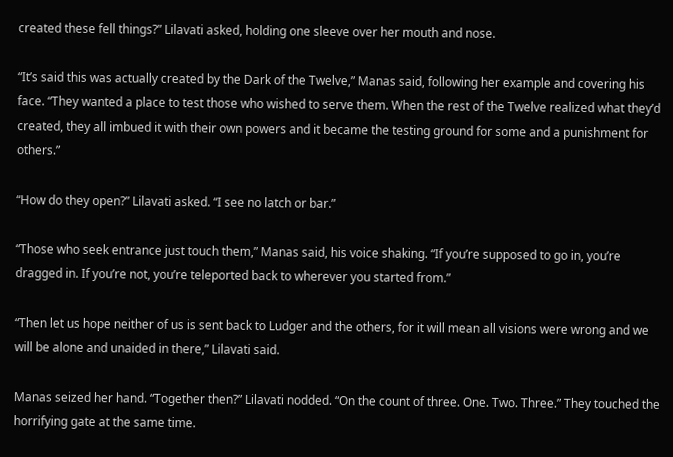created these fell things?” Lilavati asked, holding one sleeve over her mouth and nose.

“It’s said this was actually created by the Dark of the Twelve,” Manas said, following her example and covering his face. “They wanted a place to test those who wished to serve them. When the rest of the Twelve realized what they’d created, they all imbued it with their own powers and it became the testing ground for some and a punishment for others.”

“How do they open?” Lilavati asked. “I see no latch or bar.”

“Those who seek entrance just touch them,” Manas said, his voice shaking. “If you’re supposed to go in, you’re dragged in. If you’re not, you’re teleported back to wherever you started from.”

“Then let us hope neither of us is sent back to Ludger and the others, for it will mean all visions were wrong and we will be alone and unaided in there,” Lilavati said.

Manas seized her hand. “Together then?” Lilavati nodded. “On the count of three. One. Two. Three.” They touched the horrifying gate at the same time.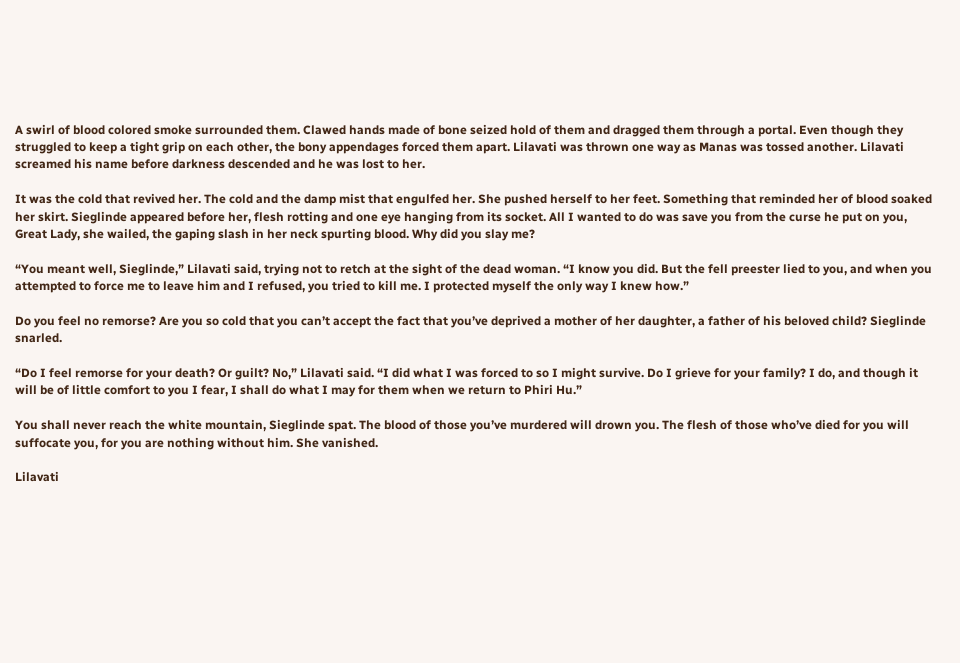A swirl of blood colored smoke surrounded them. Clawed hands made of bone seized hold of them and dragged them through a portal. Even though they struggled to keep a tight grip on each other, the bony appendages forced them apart. Lilavati was thrown one way as Manas was tossed another. Lilavati screamed his name before darkness descended and he was lost to her.

It was the cold that revived her. The cold and the damp mist that engulfed her. She pushed herself to her feet. Something that reminded her of blood soaked her skirt. Sieglinde appeared before her, flesh rotting and one eye hanging from its socket. All I wanted to do was save you from the curse he put on you, Great Lady, she wailed, the gaping slash in her neck spurting blood. Why did you slay me?

“You meant well, Sieglinde,” Lilavati said, trying not to retch at the sight of the dead woman. “I know you did. But the fell preester lied to you, and when you attempted to force me to leave him and I refused, you tried to kill me. I protected myself the only way I knew how.”

Do you feel no remorse? Are you so cold that you can’t accept the fact that you’ve deprived a mother of her daughter, a father of his beloved child? Sieglinde snarled.

“Do I feel remorse for your death? Or guilt? No,” Lilavati said. “I did what I was forced to so I might survive. Do I grieve for your family? I do, and though it will be of little comfort to you I fear, I shall do what I may for them when we return to Phiri Hu.”

You shall never reach the white mountain, Sieglinde spat. The blood of those you’ve murdered will drown you. The flesh of those who’ve died for you will suffocate you, for you are nothing without him. She vanished.

Lilavati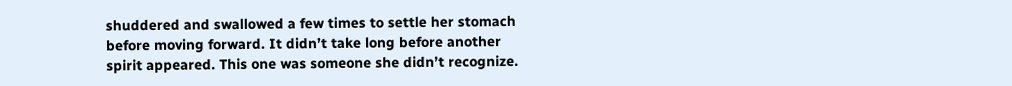shuddered and swallowed a few times to settle her stomach before moving forward. It didn’t take long before another spirit appeared. This one was someone she didn’t recognize.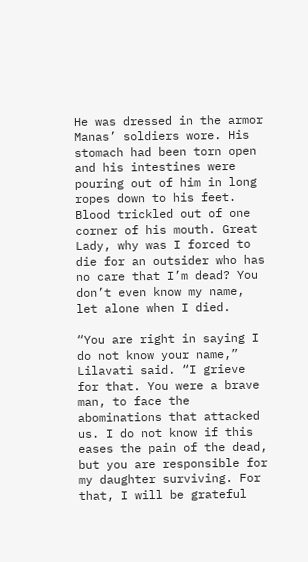He was dressed in the armor Manas’ soldiers wore. His stomach had been torn open and his intestines were pouring out of him in long ropes down to his feet. Blood trickled out of one corner of his mouth. Great Lady, why was I forced to die for an outsider who has no care that I’m dead? You don’t even know my name, let alone when I died.

“You are right in saying I do not know your name,” Lilavati said. “I grieve for that. You were a brave man, to face the abominations that attacked us. I do not know if this eases the pain of the dead, but you are responsible for my daughter surviving. For that, I will be grateful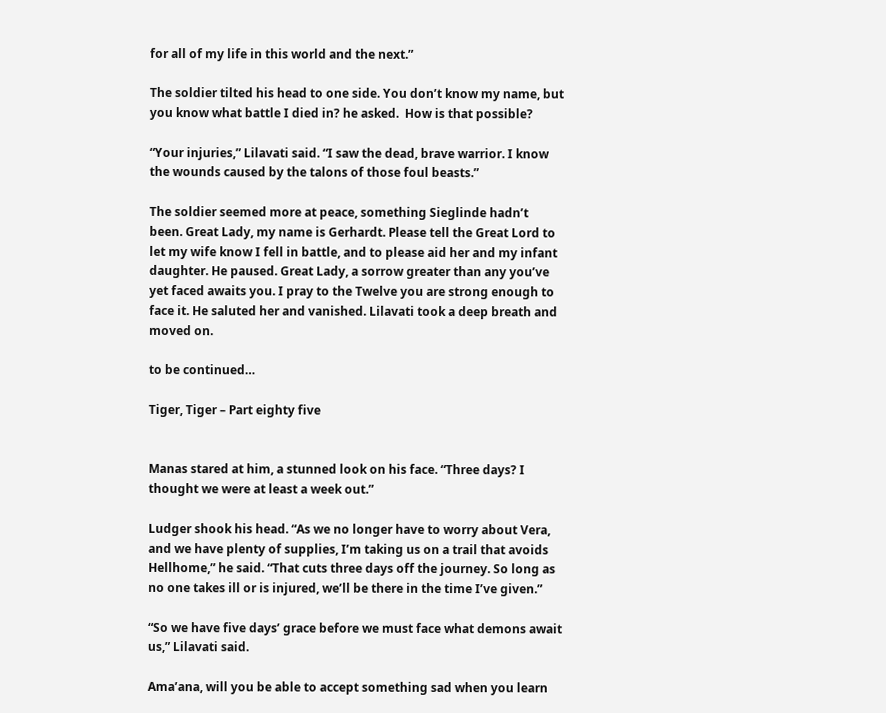for all of my life in this world and the next.”

The soldier tilted his head to one side. You don’t know my name, but you know what battle I died in? he asked.  How is that possible?

“Your injuries,” Lilavati said. “I saw the dead, brave warrior. I know the wounds caused by the talons of those foul beasts.”

The soldier seemed more at peace, something Sieglinde hadn’t been. Great Lady, my name is Gerhardt. Please tell the Great Lord to let my wife know I fell in battle, and to please aid her and my infant daughter. He paused. Great Lady, a sorrow greater than any you’ve yet faced awaits you. I pray to the Twelve you are strong enough to face it. He saluted her and vanished. Lilavati took a deep breath and moved on.

to be continued…

Tiger, Tiger – Part eighty five


Manas stared at him, a stunned look on his face. “Three days? I thought we were at least a week out.”

Ludger shook his head. “As we no longer have to worry about Vera, and we have plenty of supplies, I’m taking us on a trail that avoids Hellhome,” he said. “That cuts three days off the journey. So long as no one takes ill or is injured, we’ll be there in the time I’ve given.”

“So we have five days’ grace before we must face what demons await us,” Lilavati said.

Ama’ana, will you be able to accept something sad when you learn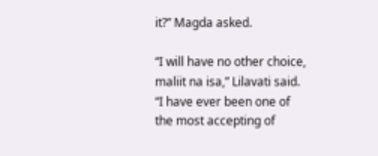it?” Magda asked.

“I will have no other choice, maliit na isa,” Lilavati said. “I have ever been one of the most accepting of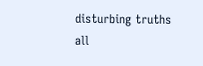disturbing truths all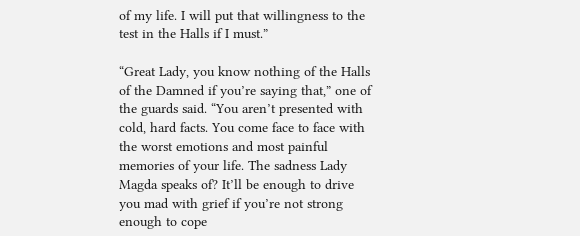of my life. I will put that willingness to the test in the Halls if I must.”

“Great Lady, you know nothing of the Halls of the Damned if you’re saying that,” one of the guards said. “You aren’t presented with cold, hard facts. You come face to face with the worst emotions and most painful memories of your life. The sadness Lady Magda speaks of? It’ll be enough to drive you mad with grief if you’re not strong enough to cope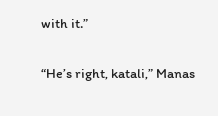with it.”

“He’s right, katali,” Manas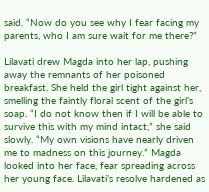said. “Now do you see why I fear facing my parents, who I am sure wait for me there?”

Lilavati drew Magda into her lap, pushing away the remnants of her poisoned breakfast. She held the girl tight against her, smelling the faintly floral scent of the girl’s soap. “I do not know then if I will be able to survive this with my mind intact,” she said slowly. “My own visions have nearly driven me to madness on this journey.” Magda looked into her face, fear spreading across her young face. Lilavati’s resolve hardened as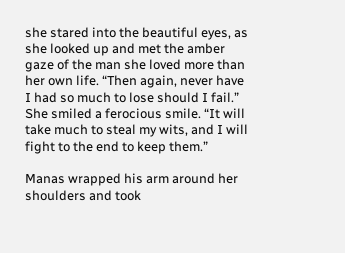she stared into the beautiful eyes, as she looked up and met the amber gaze of the man she loved more than her own life. “Then again, never have I had so much to lose should I fail.” She smiled a ferocious smile. “It will take much to steal my wits, and I will fight to the end to keep them.”

Manas wrapped his arm around her shoulders and took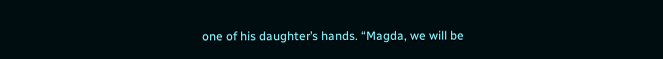one of his daughter’s hands. “Magda, we will be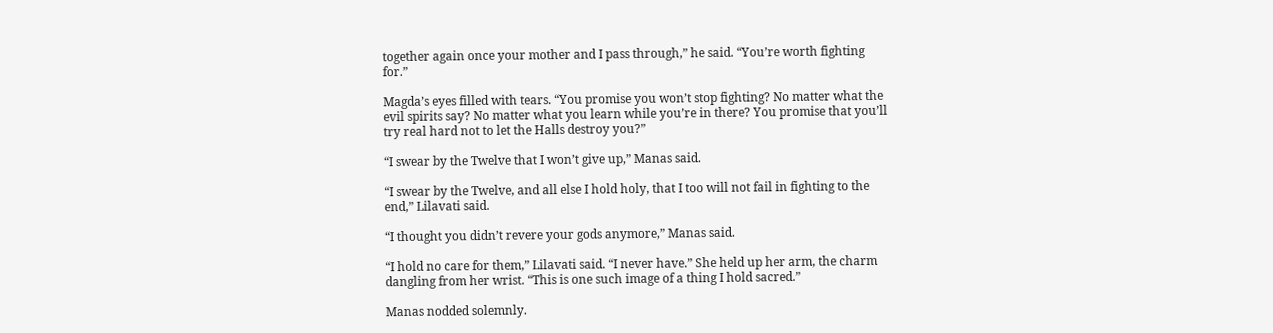together again once your mother and I pass through,” he said. “You’re worth fighting for.”

Magda’s eyes filled with tears. “You promise you won’t stop fighting? No matter what the evil spirits say? No matter what you learn while you’re in there? You promise that you’ll try real hard not to let the Halls destroy you?”

“I swear by the Twelve that I won’t give up,” Manas said.

“I swear by the Twelve, and all else I hold holy, that I too will not fail in fighting to the end,” Lilavati said.

“I thought you didn’t revere your gods anymore,” Manas said.

“I hold no care for them,” Lilavati said. “I never have.” She held up her arm, the charm dangling from her wrist. “This is one such image of a thing I hold sacred.”

Manas nodded solemnly.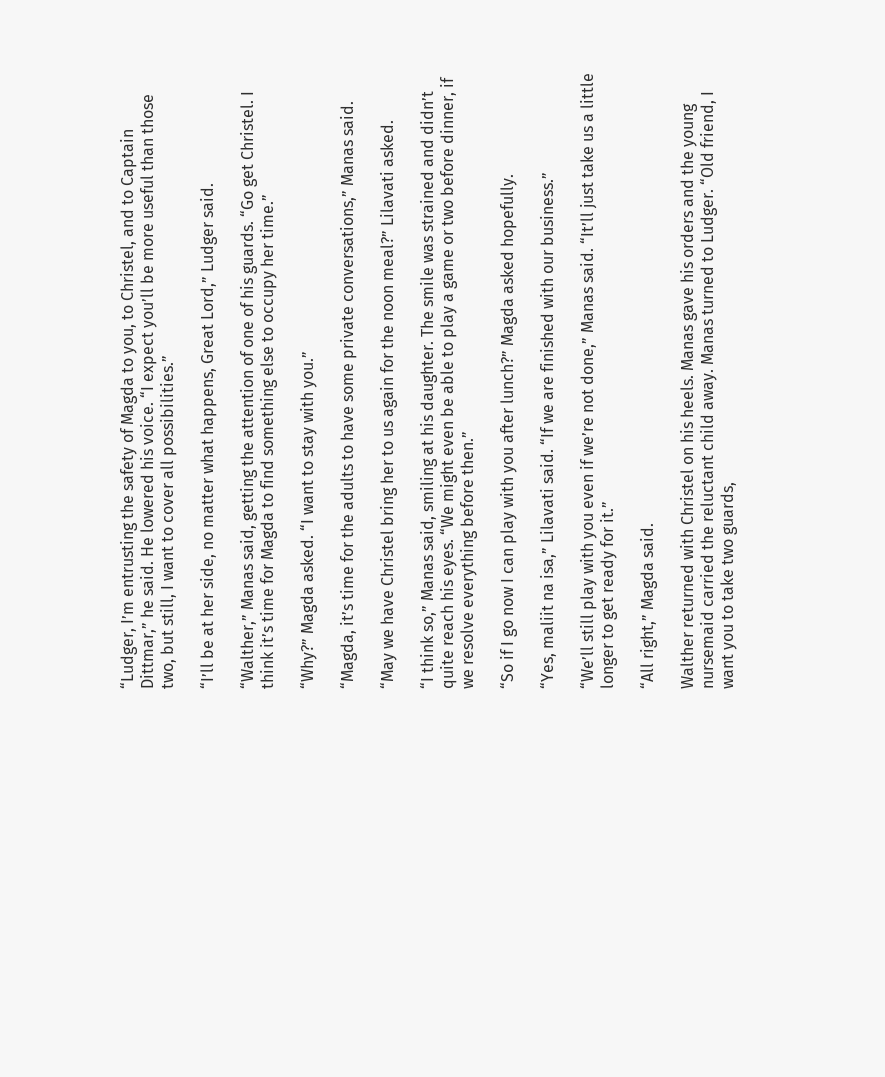“Ludger, I’m entrusting the safety of Magda to you, to Christel, and to Captain Dittmar,” he said. He lowered his voice. “I expect you’ll be more useful than those two, but still, I want to cover all possibilities.”

“I’ll be at her side, no matter what happens, Great Lord,” Ludger said.

“Walther,” Manas said, getting the attention of one of his guards. “Go get Christel. I think it’s time for Magda to find something else to occupy her time.”

“Why?” Magda asked. “I want to stay with you.”

“Magda, it’s time for the adults to have some private conversations,” Manas said.

“May we have Christel bring her to us again for the noon meal?” Lilavati asked.

“I think so,” Manas said, smiling at his daughter. The smile was strained and didn’t quite reach his eyes. “We might even be able to play a game or two before dinner, if we resolve everything before then.”

“So if I go now I can play with you after lunch?” Magda asked hopefully.

“Yes, maliit na isa,” Lilavati said. “If we are finished with our business.”

“We’ll still play with you even if we’re not done,” Manas said. “It’ll just take us a little longer to get ready for it.”

“All right,” Magda said.

Walther returned with Christel on his heels. Manas gave his orders and the young nursemaid carried the reluctant child away. Manas turned to Ludger. “Old friend, I want you to take two guards,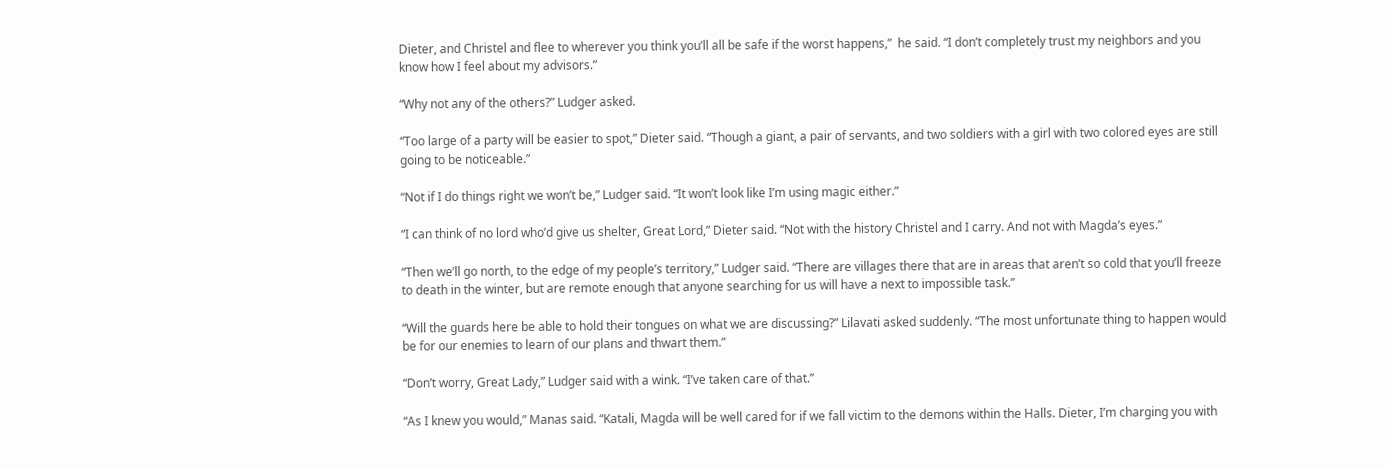Dieter, and Christel and flee to wherever you think you’ll all be safe if the worst happens,”  he said. “I don’t completely trust my neighbors and you know how I feel about my advisors.”

“Why not any of the others?” Ludger asked.

“Too large of a party will be easier to spot,” Dieter said. “Though a giant, a pair of servants, and two soldiers with a girl with two colored eyes are still going to be noticeable.”

“Not if I do things right we won’t be,” Ludger said. “It won’t look like I’m using magic either.”

“I can think of no lord who’d give us shelter, Great Lord,” Dieter said. “Not with the history Christel and I carry. And not with Magda’s eyes.”

“Then we’ll go north, to the edge of my people’s territory,” Ludger said. “There are villages there that are in areas that aren’t so cold that you’ll freeze to death in the winter, but are remote enough that anyone searching for us will have a next to impossible task.”

“Will the guards here be able to hold their tongues on what we are discussing?” Lilavati asked suddenly. “The most unfortunate thing to happen would be for our enemies to learn of our plans and thwart them.”

“Don’t worry, Great Lady,” Ludger said with a wink. “I’ve taken care of that.”

“As I knew you would,” Manas said. “Katali, Magda will be well cared for if we fall victim to the demons within the Halls. Dieter, I’m charging you with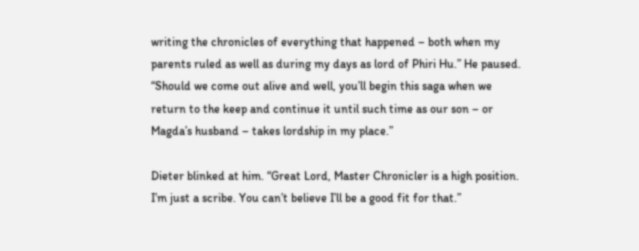writing the chronicles of everything that happened – both when my parents ruled as well as during my days as lord of Phiri Hu.” He paused. “Should we come out alive and well, you’ll begin this saga when we return to the keep and continue it until such time as our son – or Magda’s husband – takes lordship in my place.”

Dieter blinked at him. “Great Lord, Master Chronicler is a high position. I’m just a scribe. You can’t believe I’ll be a good fit for that.”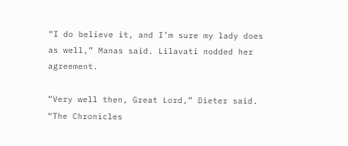“I do believe it, and I’m sure my lady does as well,” Manas said. Lilavati nodded her agreement.

“Very well then, Great Lord,” Dieter said. “The Chronicles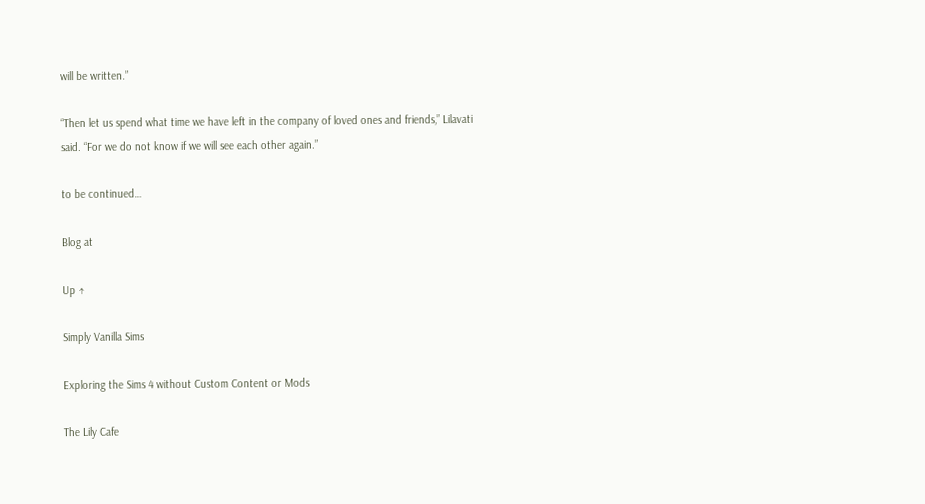will be written.”

“Then let us spend what time we have left in the company of loved ones and friends,” Lilavati said. “For we do not know if we will see each other again.”

to be continued…

Blog at

Up ↑

Simply Vanilla Sims

Exploring the Sims 4 without Custom Content or Mods

The Lily Cafe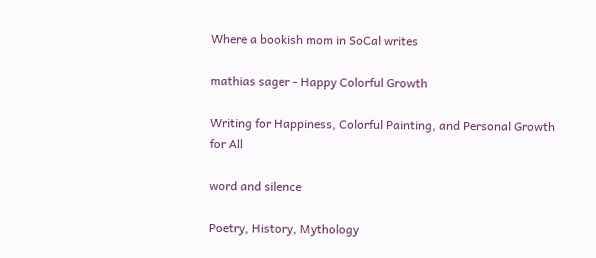Where a bookish mom in SoCal writes

mathias sager - Happy Colorful Growth

Writing for Happiness, Colorful Painting, and Personal Growth for All

word and silence

Poetry, History, Mythology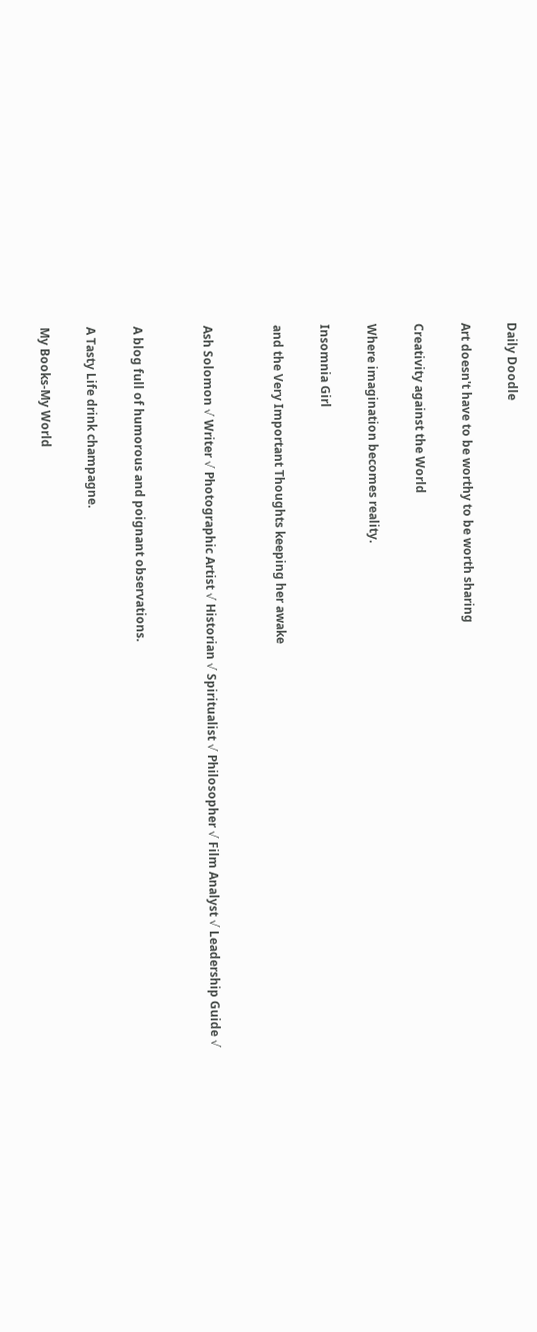Daily Doodle

Art doesn't have to be worthy to be worth sharing

Creativity against the World

Where imagination becomes reality.

Insomnia Girl

and the Very Important Thoughts keeping her awake


Ash Solomon √ Writer √ Photographic Artist √ Historian √ Spiritualist √ Philosopher √ Film Analyst √ Leadership Guide √


A blog full of humorous and poignant observations.

A Tasty Life drink champagne.

My Books-My World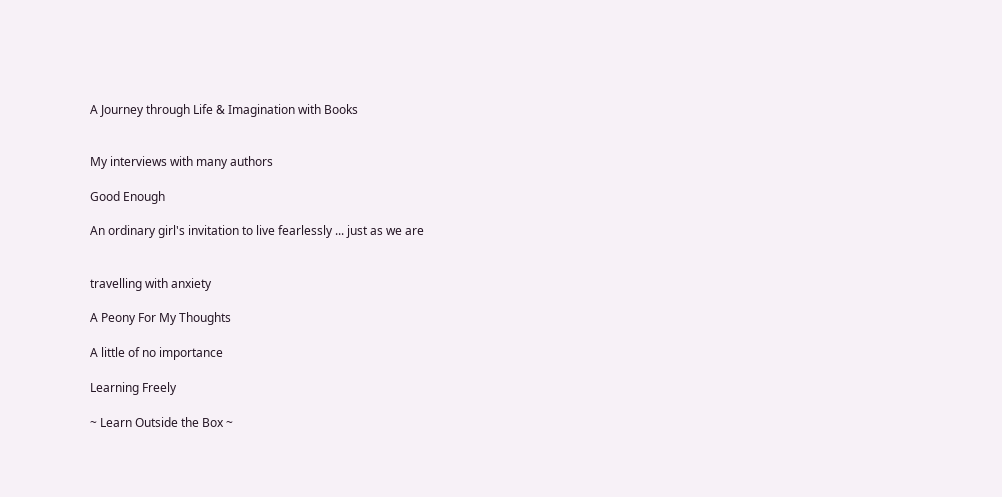A Journey through Life & Imagination with Books


My interviews with many authors

Good Enough

An ordinary girl's invitation to live fearlessly ... just as we are


travelling with anxiety

A Peony For My Thoughts

A little of no importance

Learning Freely

~ Learn Outside the Box ~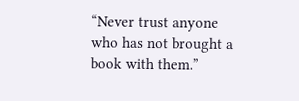“Never trust anyone who has not brought a book with them.”